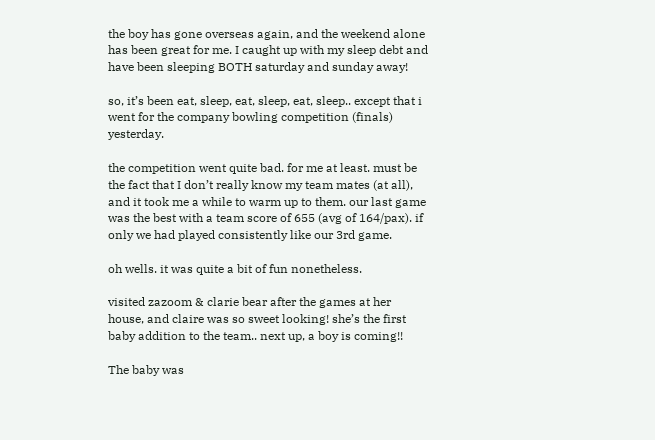the boy has gone overseas again, and the weekend alone has been great for me. I caught up with my sleep debt and have been sleeping BOTH saturday and sunday away!

so, it’s been eat, sleep, eat, sleep, eat, sleep.. except that i went for the company bowling competition (finals) yesterday.

the competition went quite bad. for me at least. must be the fact that I don’t really know my team mates (at all), and it took me a while to warm up to them. our last game was the best with a team score of 655 (avg of 164/pax). if only we had played consistently like our 3rd game.

oh wells. it was quite a bit of fun nonetheless.

visited zazoom & clarie bear after the games at her house, and claire was so sweet looking! she’s the first baby addition to the team.. next up, a boy is coming!!

The baby was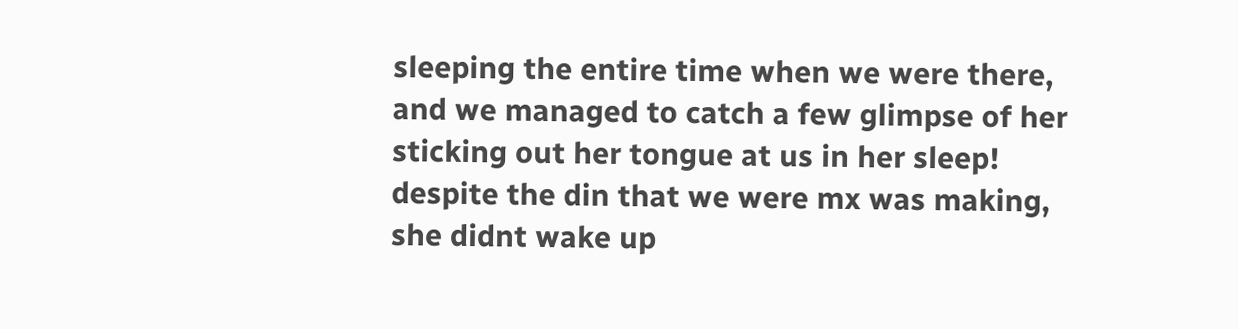sleeping the entire time when we were there, and we managed to catch a few glimpse of her sticking out her tongue at us in her sleep! despite the din that we were mx was making, she didnt wake up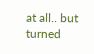at all.. but turned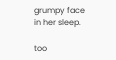grumpy face in her sleep.

too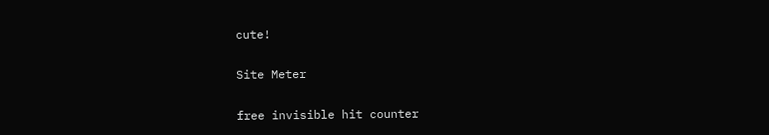cute!

Site Meter

free invisible hit counter